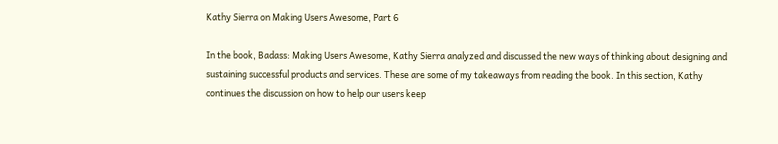Kathy Sierra on Making Users Awesome, Part 6

In the book, Badass: Making Users Awesome, Kathy Sierra analyzed and discussed the new ways of thinking about designing and sustaining successful products and services. These are some of my takeaways from reading the book. In this section, Kathy continues the discussion on how to help our users keep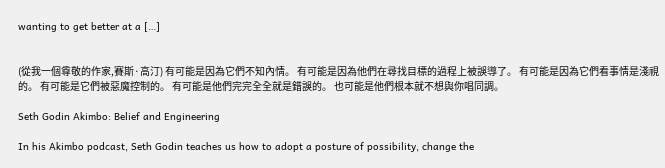wanting to get better at a […]


(從我一個尊敬的作家,賽斯·高汀) 有可能是因為它們不知內情。 有可能是因為他們在尋找目標的過程上被誤導了。 有可能是因為它們看事情是淺視的。 有可能是它們被惡魔控制的。 有可能是他們完完全全就是錯誤的。 也可能是他們根本就不想與你唱同調。

Seth Godin Akimbo: Belief and Engineering

In his Akimbo podcast, Seth Godin teaches us how to adopt a posture of possibility, change the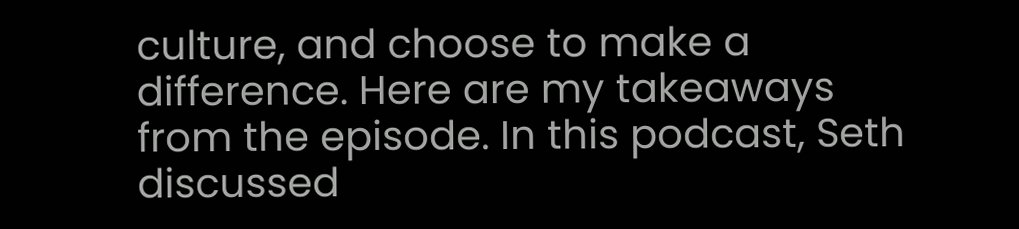culture, and choose to make a difference. Here are my takeaways from the episode. In this podcast, Seth discussed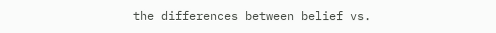the differences between belief vs.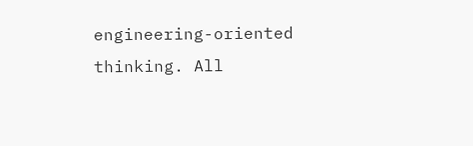engineering-oriented thinking. All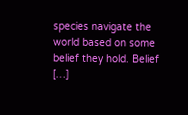species navigate the world based on some belief they hold. Belief […]